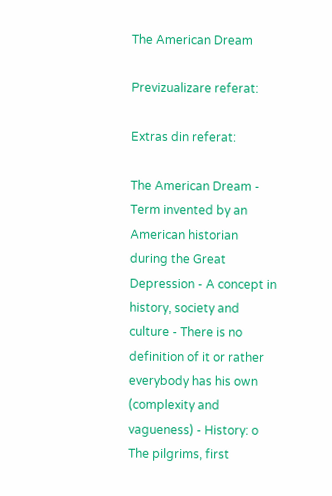The American Dream

Previzualizare referat:

Extras din referat:

The American Dream - Term invented by an American historian during the Great Depression - A concept in history, society and culture - There is no definition of it or rather everybody has his own (complexity and vagueness) - History: o The pilgrims, first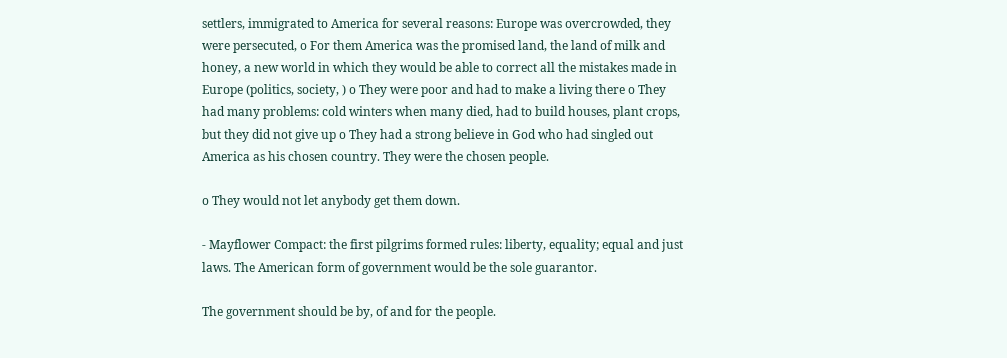settlers, immigrated to America for several reasons: Europe was overcrowded, they were persecuted, o For them America was the promised land, the land of milk and honey, a new world in which they would be able to correct all the mistakes made in Europe (politics, society, ) o They were poor and had to make a living there o They had many problems: cold winters when many died, had to build houses, plant crops, but they did not give up o They had a strong believe in God who had singled out America as his chosen country. They were the chosen people.

o They would not let anybody get them down.

- Mayflower Compact: the first pilgrims formed rules: liberty, equality; equal and just laws. The American form of government would be the sole guarantor.

The government should be by, of and for the people.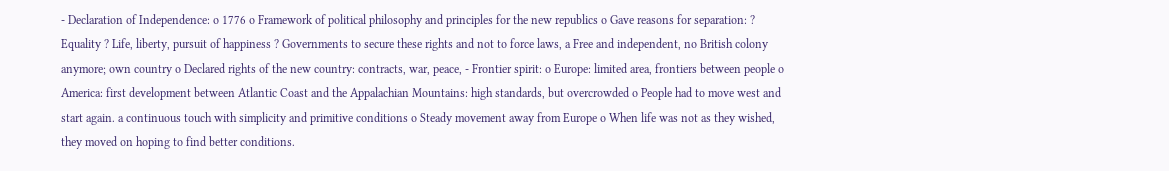- Declaration of Independence: o 1776 o Framework of political philosophy and principles for the new republics o Gave reasons for separation: ? Equality ? Life, liberty, pursuit of happiness ? Governments to secure these rights and not to force laws, a Free and independent, no British colony anymore; own country o Declared rights of the new country: contracts, war, peace, - Frontier spirit: o Europe: limited area, frontiers between people o America: first development between Atlantic Coast and the Appalachian Mountains: high standards, but overcrowded o People had to move west and start again. a continuous touch with simplicity and primitive conditions o Steady movement away from Europe o When life was not as they wished, they moved on hoping to find better conditions.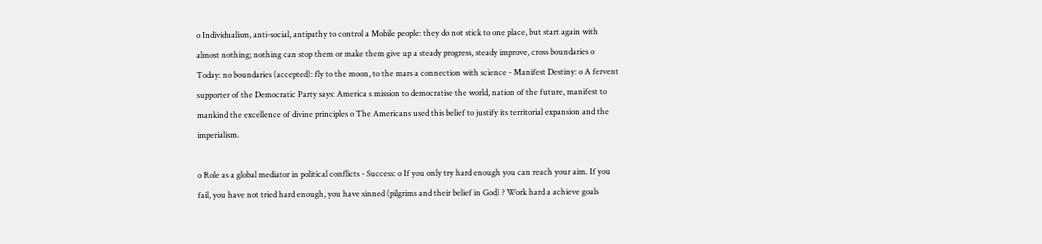o Individualism, anti-social, antipathy to control a Mobile people: they do not stick to one place, but start again with almost nothing; nothing can stop them or make them give up a steady progress, steady improve, cross boundaries o Today: no boundaries (accepted): fly to the moon, to the mars a connection with science - Manifest Destiny: o A fervent supporter of the Democratic Party says: America s mission to democratise the world, nation of the future, manifest to mankind the excellence of divine principles o The Americans used this belief to justify its territorial expansion and the imperialism.

o Role as a global mediator in political conflicts - Success: o If you only try hard enough you can reach your aim. If you fail, you have not tried hard enough, you have sinned (pilgrims and their belief in God) ? Work hard a achieve goals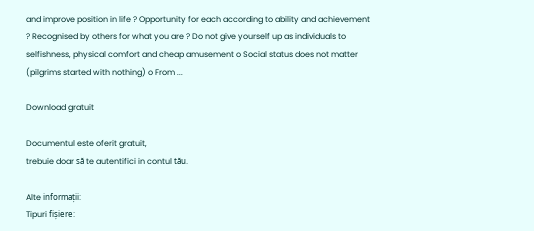and improve position in life ? Opportunity for each according to ability and achievement ? Recognised by others for what you are ? Do not give yourself up as individuals to selfishness, physical comfort and cheap amusement o Social status does not matter (pilgrims started with nothing) o From ...

Download gratuit

Documentul este oferit gratuit,
trebuie doar să te autentifici in contul tău.

Alte informații:
Tipuri fișiere: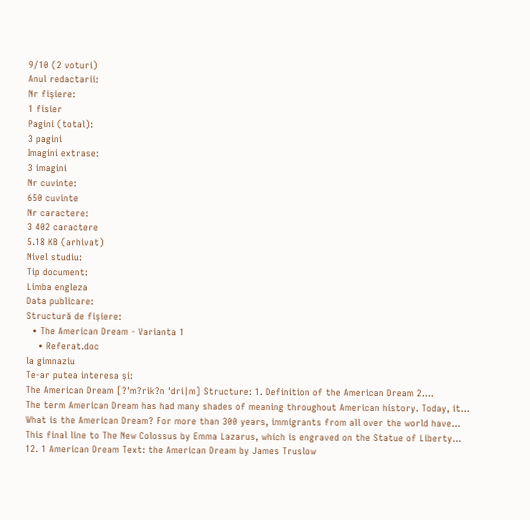9/10 (2 voturi)
Anul redactarii:
Nr fișiere:
1 fisier
Pagini (total):
3 pagini
Imagini extrase:
3 imagini
Nr cuvinte:
650 cuvinte
Nr caractere:
3 402 caractere
5.18 KB (arhivat)
Nivel studiu:
Tip document:
Limba engleza
Data publicare:
Structură de fișiere:
  • The American Dream - Varianta 1
    • Referat.doc
la gimnaziu
Te-ar putea interesa și:
The American Dream [?'m?rik?n 'dri|m] Structure: 1. Definition of the American Dream 2....
The term American Dream has had many shades of meaning throughout American history. Today, it...
What is the American Dream? For more than 300 years, immigrants from all over the world have...
This final line to The New Colossus by Emma Lazarus, which is engraved on the Statue of Liberty...
12. 1 American Dream Text: the American Dream by James Truslow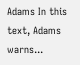Adams In this text, Adams warns...